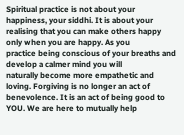Spiritual practice is not about your happiness, your siddhi. It is about your
realising that you can make others happy only when you are happy. As you
practice being conscious of your breaths and develop a calmer mind you will
naturally become more empathetic and loving. Forgiving is no longer an act of
benevolence. It is an act of being good to YOU. We are here to mutually help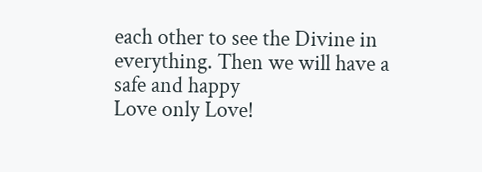each other to see the Divine in everything. Then we will have a safe and happy
Love only Love!